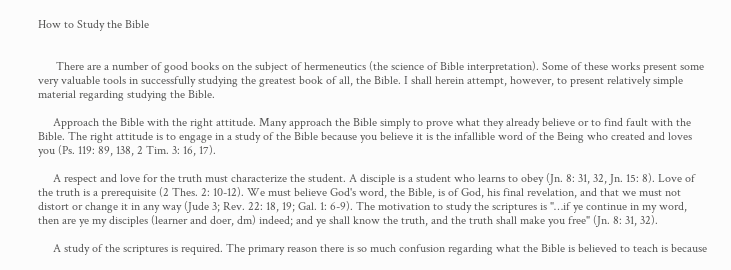How to Study the Bible


      There are a number of good books on the subject of hermeneutics (the science of Bible interpretation). Some of these works present some very valuable tools in successfully studying the greatest book of all, the Bible. I shall herein attempt, however, to present relatively simple material regarding studying the Bible.

     Approach the Bible with the right attitude. Many approach the Bible simply to prove what they already believe or to find fault with the Bible. The right attitude is to engage in a study of the Bible because you believe it is the infallible word of the Being who created and loves you (Ps. 119: 89, 138, 2 Tim. 3: 16, 17).

     A respect and love for the truth must characterize the student. A disciple is a student who learns to obey (Jn. 8: 31, 32, Jn. 15: 8). Love of the truth is a prerequisite (2 Thes. 2: 10-12). We must believe God's word, the Bible, is of God, his final revelation, and that we must not distort or change it in any way (Jude 3; Rev. 22: 18, 19; Gal. 1: 6-9). The motivation to study the scriptures is "…if ye continue in my word, then are ye my disciples (learner and doer, dm) indeed; and ye shall know the truth, and the truth shall make you free" (Jn. 8: 31, 32).

     A study of the scriptures is required. The primary reason there is so much confusion regarding what the Bible is believed to teach is because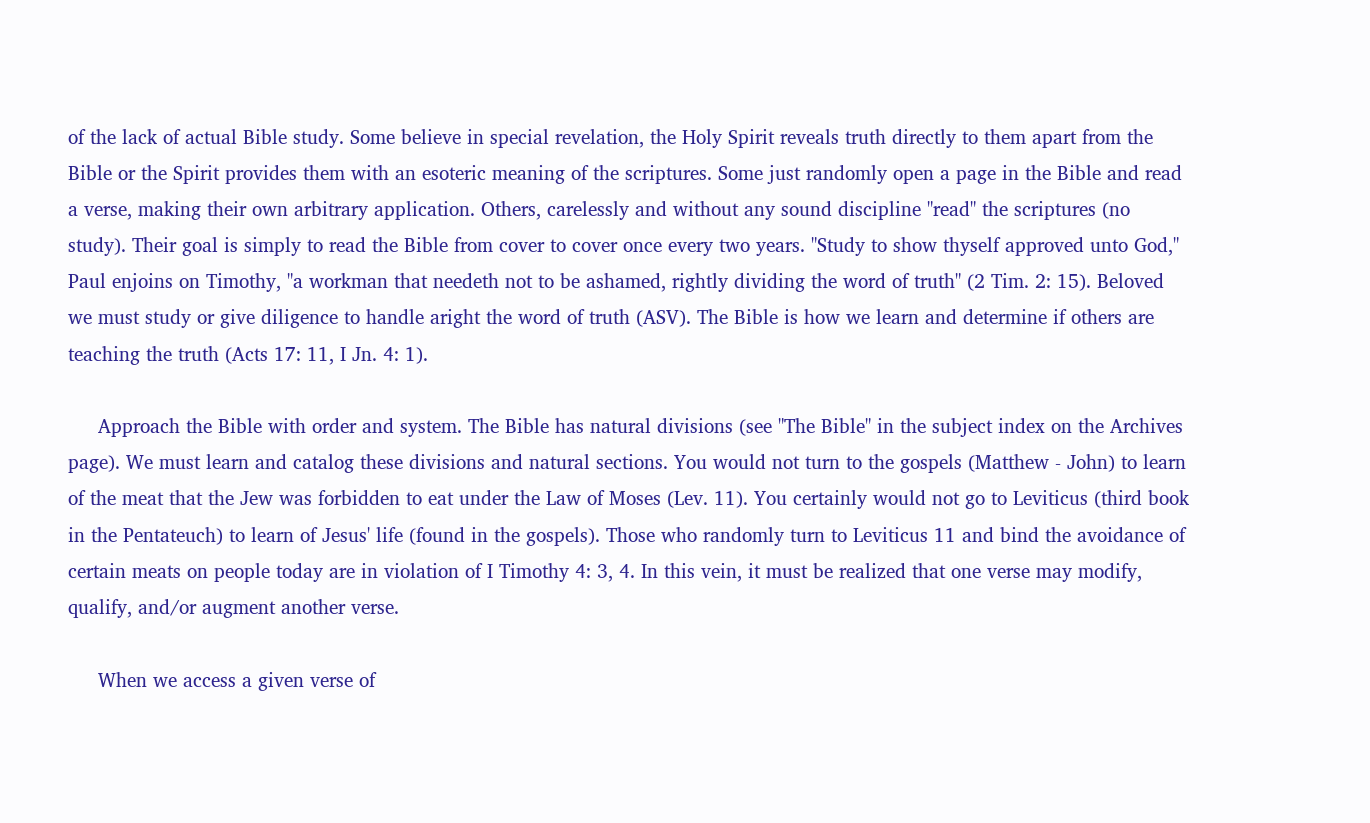of the lack of actual Bible study. Some believe in special revelation, the Holy Spirit reveals truth directly to them apart from the Bible or the Spirit provides them with an esoteric meaning of the scriptures. Some just randomly open a page in the Bible and read a verse, making their own arbitrary application. Others, carelessly and without any sound discipline "read" the scriptures (no study). Their goal is simply to read the Bible from cover to cover once every two years. "Study to show thyself approved unto God," Paul enjoins on Timothy, "a workman that needeth not to be ashamed, rightly dividing the word of truth" (2 Tim. 2: 15). Beloved we must study or give diligence to handle aright the word of truth (ASV). The Bible is how we learn and determine if others are teaching the truth (Acts 17: 11, I Jn. 4: 1).

     Approach the Bible with order and system. The Bible has natural divisions (see "The Bible" in the subject index on the Archives page). We must learn and catalog these divisions and natural sections. You would not turn to the gospels (Matthew - John) to learn of the meat that the Jew was forbidden to eat under the Law of Moses (Lev. 11). You certainly would not go to Leviticus (third book in the Pentateuch) to learn of Jesus' life (found in the gospels). Those who randomly turn to Leviticus 11 and bind the avoidance of certain meats on people today are in violation of I Timothy 4: 3, 4. In this vein, it must be realized that one verse may modify, qualify, and/or augment another verse.

     When we access a given verse of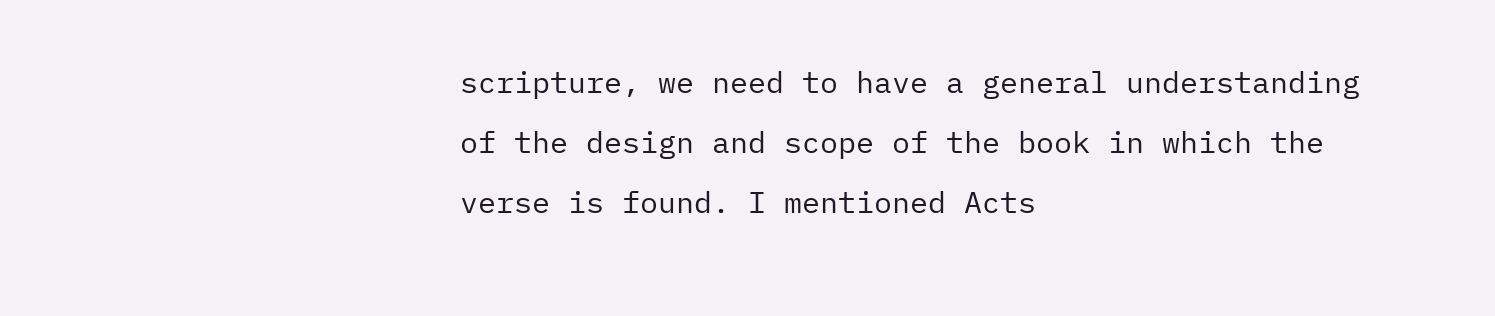scripture, we need to have a general understanding of the design and scope of the book in which the verse is found. I mentioned Acts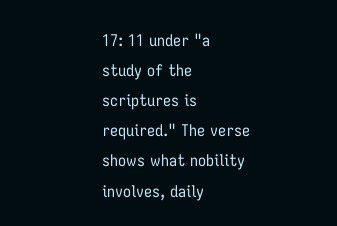17: 11 under "a study of the scriptures is required." The verse shows what nobility involves, daily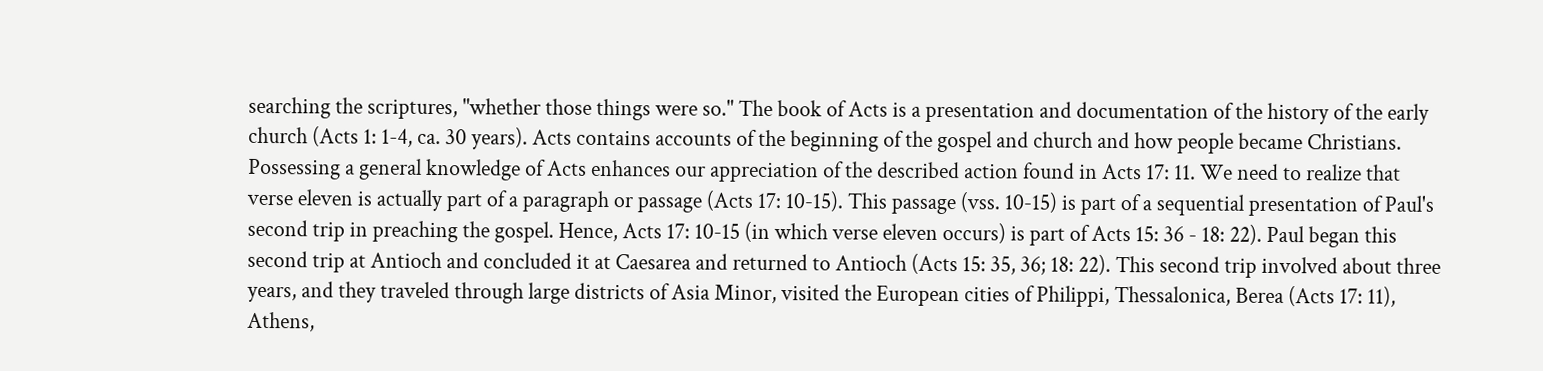searching the scriptures, "whether those things were so." The book of Acts is a presentation and documentation of the history of the early church (Acts 1: 1-4, ca. 30 years). Acts contains accounts of the beginning of the gospel and church and how people became Christians. Possessing a general knowledge of Acts enhances our appreciation of the described action found in Acts 17: 11. We need to realize that verse eleven is actually part of a paragraph or passage (Acts 17: 10-15). This passage (vss. 10-15) is part of a sequential presentation of Paul's second trip in preaching the gospel. Hence, Acts 17: 10-15 (in which verse eleven occurs) is part of Acts 15: 36 - 18: 22). Paul began this second trip at Antioch and concluded it at Caesarea and returned to Antioch (Acts 15: 35, 36; 18: 22). This second trip involved about three years, and they traveled through large districts of Asia Minor, visited the European cities of Philippi, Thessalonica, Berea (Acts 17: 11), Athens,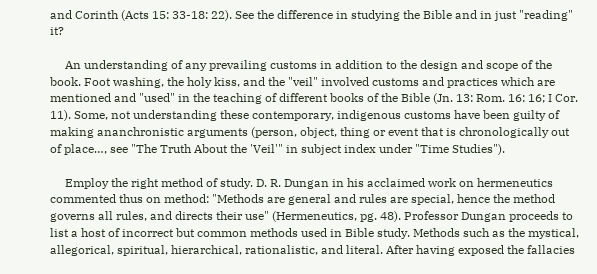and Corinth (Acts 15: 33-18: 22). See the difference in studying the Bible and in just "reading" it?

     An understanding of any prevailing customs in addition to the design and scope of the book. Foot washing, the holy kiss, and the "veil" involved customs and practices which are mentioned and "used" in the teaching of different books of the Bible (Jn. 13: Rom. 16: 16; I Cor. 11). Some, not understanding these contemporary, indigenous customs have been guilty of making ananchronistic arguments (person, object, thing or event that is chronologically out of place…, see "The Truth About the 'Veil'" in subject index under "Time Studies").

     Employ the right method of study. D. R. Dungan in his acclaimed work on hermeneutics commented thus on method: "Methods are general and rules are special, hence the method governs all rules, and directs their use" (Hermeneutics, pg. 48). Professor Dungan proceeds to list a host of incorrect but common methods used in Bible study. Methods such as the mystical, allegorical, spiritual, hierarchical, rationalistic, and literal. After having exposed the fallacies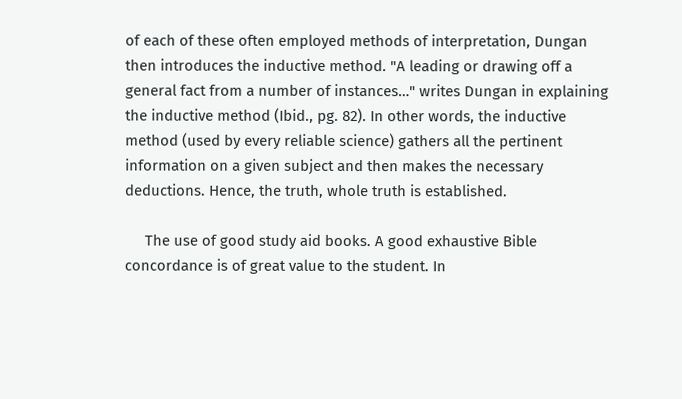of each of these often employed methods of interpretation, Dungan then introduces the inductive method. "A leading or drawing off a general fact from a number of instances…" writes Dungan in explaining the inductive method (Ibid., pg. 82). In other words, the inductive method (used by every reliable science) gathers all the pertinent information on a given subject and then makes the necessary deductions. Hence, the truth, whole truth is established.

     The use of good study aid books. A good exhaustive Bible concordance is of great value to the student. In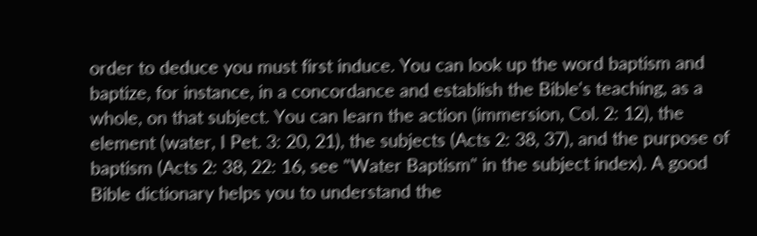order to deduce you must first induce. You can look up the word baptism and baptize, for instance, in a concordance and establish the Bible's teaching, as a whole, on that subject. You can learn the action (immersion, Col. 2: 12), the element (water, I Pet. 3: 20, 21), the subjects (Acts 2: 38, 37), and the purpose of baptism (Acts 2: 38, 22: 16, see "Water Baptism" in the subject index). A good Bible dictionary helps you to understand the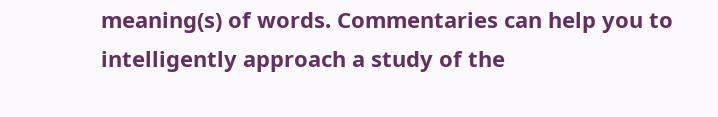meaning(s) of words. Commentaries can help you to intelligently approach a study of the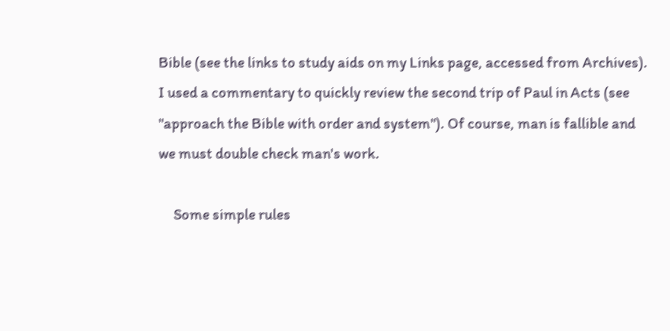Bible (see the links to study aids on my Links page, accessed from Archives). I used a commentary to quickly review the second trip of Paul in Acts (see "approach the Bible with order and system"). Of course, man is fallible and we must double check man's work.

     Some simple rules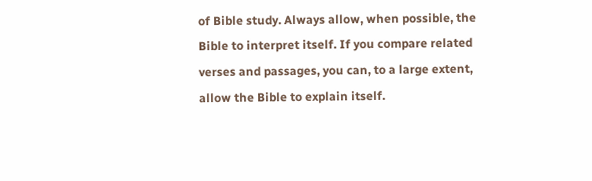of Bible study. Always allow, when possible, the Bible to interpret itself. If you compare related verses and passages, you can, to a large extent, allow the Bible to explain itself.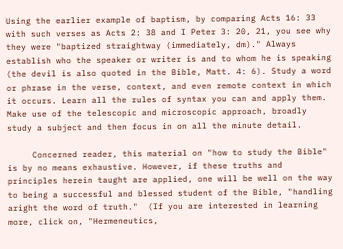Using the earlier example of baptism, by comparing Acts 16: 33 with such verses as Acts 2: 38 and I Peter 3: 20, 21, you see why they were "baptized straightway (immediately, dm)." Always establish who the speaker or writer is and to whom he is speaking (the devil is also quoted in the Bible, Matt. 4: 6). Study a word or phrase in the verse, context, and even remote context in which it occurs. Learn all the rules of syntax you can and apply them. Make use of the telescopic and microscopic approach, broadly study a subject and then focus in on all the minute detail.

     Concerned reader, this material on "how to study the Bible" is by no means exhaustive. However, if these truths and principles herein taught are applied, one will be well on the way to being a successful and blessed student of the Bible, "handling aright the word of truth."  (If you are interested in learning more, click on, "Hermeneutics,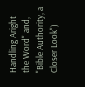Handling Aright the Word" and, "Bible Authority, a Closer Look")